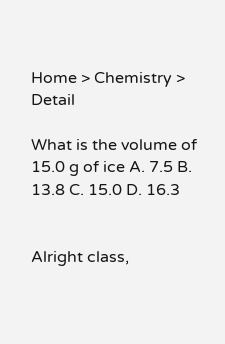Home > Chemistry > Detail

What is the volume of 15.0 g of ice A. 7.5 B. 13.8 C. 15.0 D. 16.3


Alright class,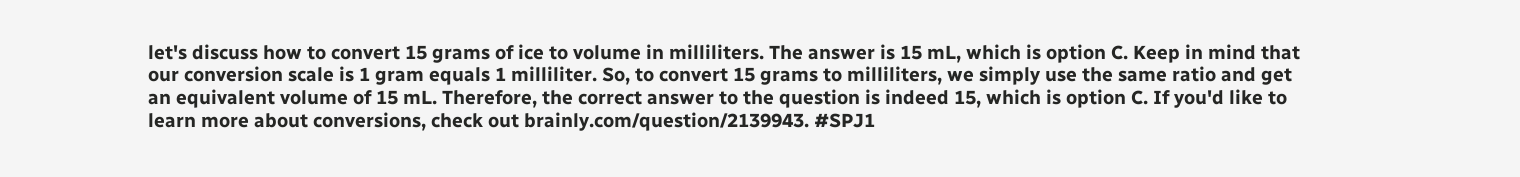let's discuss how to convert 15 grams of ice to volume in milliliters. The answer is 15 mL, which is option C. Keep in mind that our conversion scale is 1 gram equals 1 milliliter. So, to convert 15 grams to milliliters, we simply use the same ratio and get an equivalent volume of 15 mL. Therefore, the correct answer to the question is indeed 15, which is option C. If you'd like to learn more about conversions, check out brainly.com/question/2139943. #SPJ1